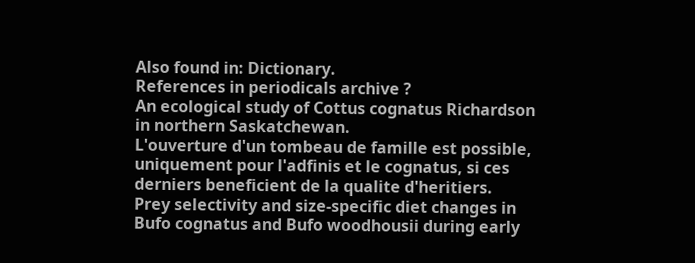Also found in: Dictionary.
References in periodicals archive ?
An ecological study of Cottus cognatus Richardson in northern Saskatchewan.
L'ouverture d'un tombeau de famille est possible, uniquement pour l'adfinis et le cognatus, si ces derniers beneficient de la qualite d'heritiers.
Prey selectivity and size-specific diet changes in Bufo cognatus and Bufo woodhousii during early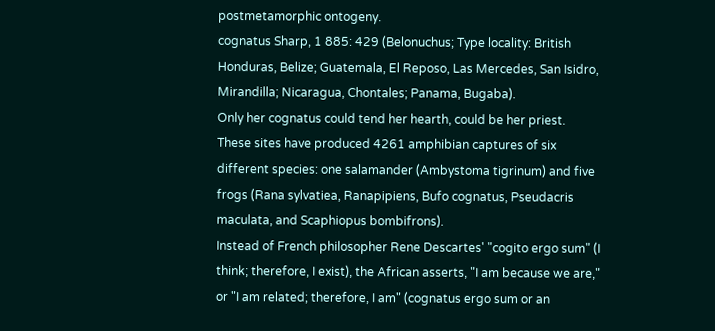postmetamorphic ontogeny.
cognatus Sharp, 1 885: 429 (Belonuchus; Type locality: British Honduras, Belize; Guatemala, El Reposo, Las Mercedes, San Isidro, Mirandilla; Nicaragua, Chontales; Panama, Bugaba).
Only her cognatus could tend her hearth, could be her priest.
These sites have produced 4261 amphibian captures of six different species: one salamander (Ambystoma tigrinum) and five frogs (Rana sylvatiea, Ranapipiens, Bufo cognatus, Pseudacris maculata, and Scaphiopus bombifrons).
Instead of French philosopher Rene Descartes' "cogito ergo sum" (I think; therefore, I exist), the African asserts, "I am because we are," or "I am related; therefore, I am" (cognatus ergo sum or an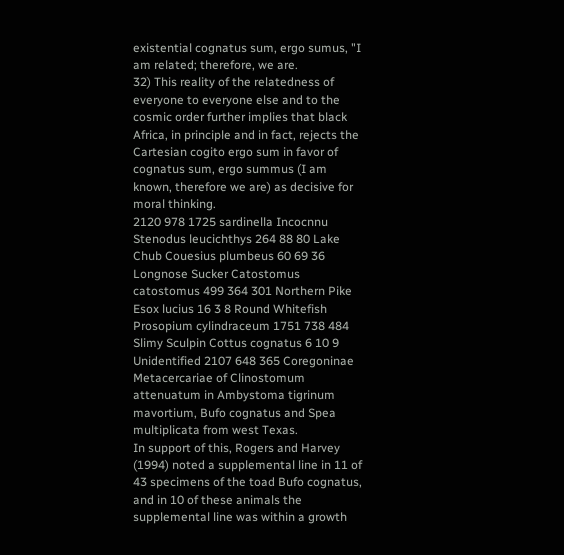existential cognatus sum, ergo sumus, "I am related; therefore, we are.
32) This reality of the relatedness of everyone to everyone else and to the cosmic order further implies that black Africa, in principle and in fact, rejects the Cartesian cogito ergo sum in favor of cognatus sum, ergo summus (I am known, therefore we are) as decisive for moral thinking.
2120 978 1725 sardinella Incocnnu Stenodus leucichthys 264 88 80 Lake Chub Couesius plumbeus 60 69 36 Longnose Sucker Catostomus catostomus 499 364 301 Northern Pike Esox lucius 16 3 8 Round Whitefish Prosopium cylindraceum 1751 738 484 Slimy Sculpin Cottus cognatus 6 10 9 Unidentified 2107 648 365 Coregoninae
Metacercariae of Clinostomum attenuatum in Ambystoma tigrinum mavortium, Bufo cognatus and Spea multiplicata from west Texas.
In support of this, Rogers and Harvey (1994) noted a supplemental line in 11 of 43 specimens of the toad Bufo cognatus, and in 10 of these animals the supplemental line was within a growth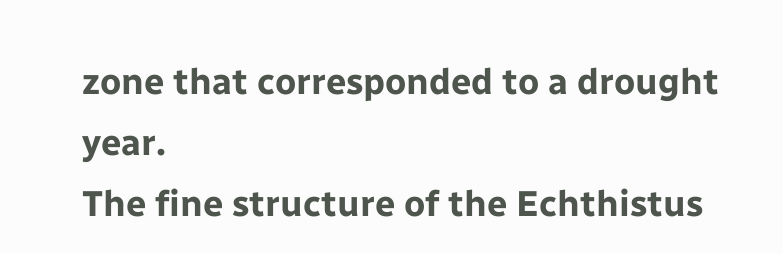zone that corresponded to a drought year.
The fine structure of the Echthistus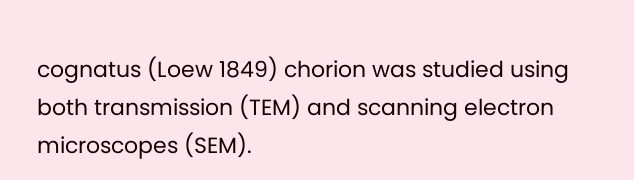cognatus (Loew 1849) chorion was studied using both transmission (TEM) and scanning electron microscopes (SEM).